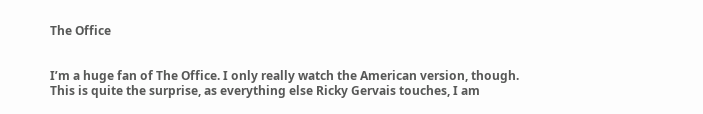The Office


I’m a huge fan of The Office. I only really watch the American version, though. This is quite the surprise, as everything else Ricky Gervais touches, I am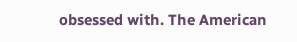obsessed with. The American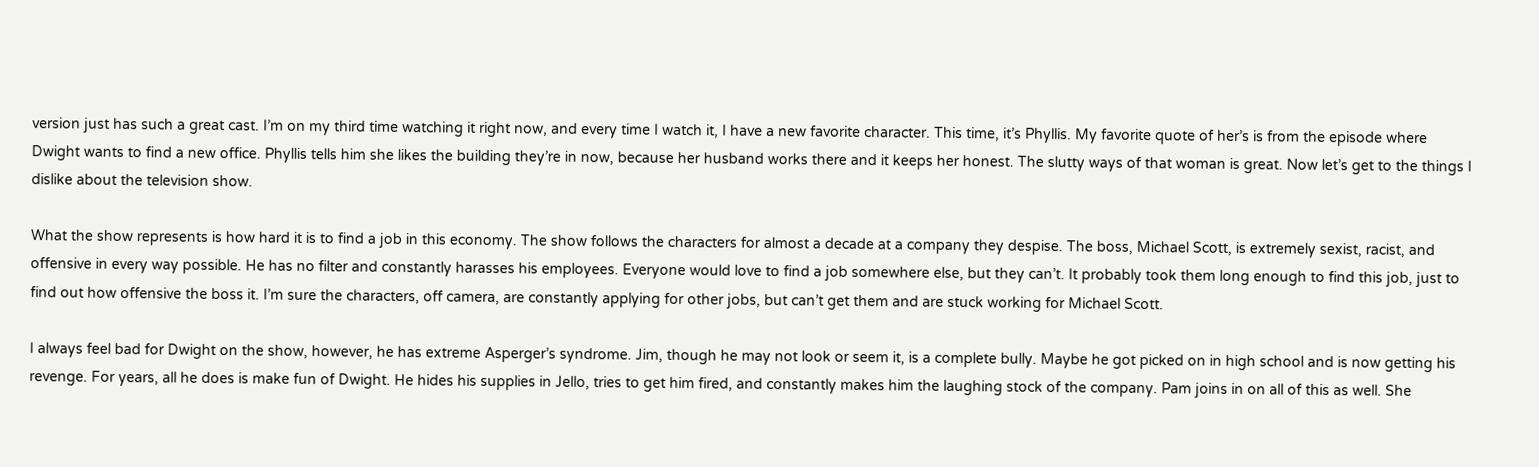version just has such a great cast. I’m on my third time watching it right now, and every time I watch it, I have a new favorite character. This time, it’s Phyllis. My favorite quote of her’s is from the episode where Dwight wants to find a new office. Phyllis tells him she likes the building they’re in now, because her husband works there and it keeps her honest. The slutty ways of that woman is great. Now let’s get to the things I dislike about the television show.

What the show represents is how hard it is to find a job in this economy. The show follows the characters for almost a decade at a company they despise. The boss, Michael Scott, is extremely sexist, racist, and offensive in every way possible. He has no filter and constantly harasses his employees. Everyone would love to find a job somewhere else, but they can’t. It probably took them long enough to find this job, just to find out how offensive the boss it. I’m sure the characters, off camera, are constantly applying for other jobs, but can’t get them and are stuck working for Michael Scott.

I always feel bad for Dwight on the show, however, he has extreme Asperger’s syndrome. Jim, though he may not look or seem it, is a complete bully. Maybe he got picked on in high school and is now getting his revenge. For years, all he does is make fun of Dwight. He hides his supplies in Jello, tries to get him fired, and constantly makes him the laughing stock of the company. Pam joins in on all of this as well. She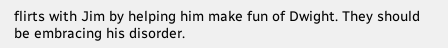flirts with Jim by helping him make fun of Dwight. They should be embracing his disorder.